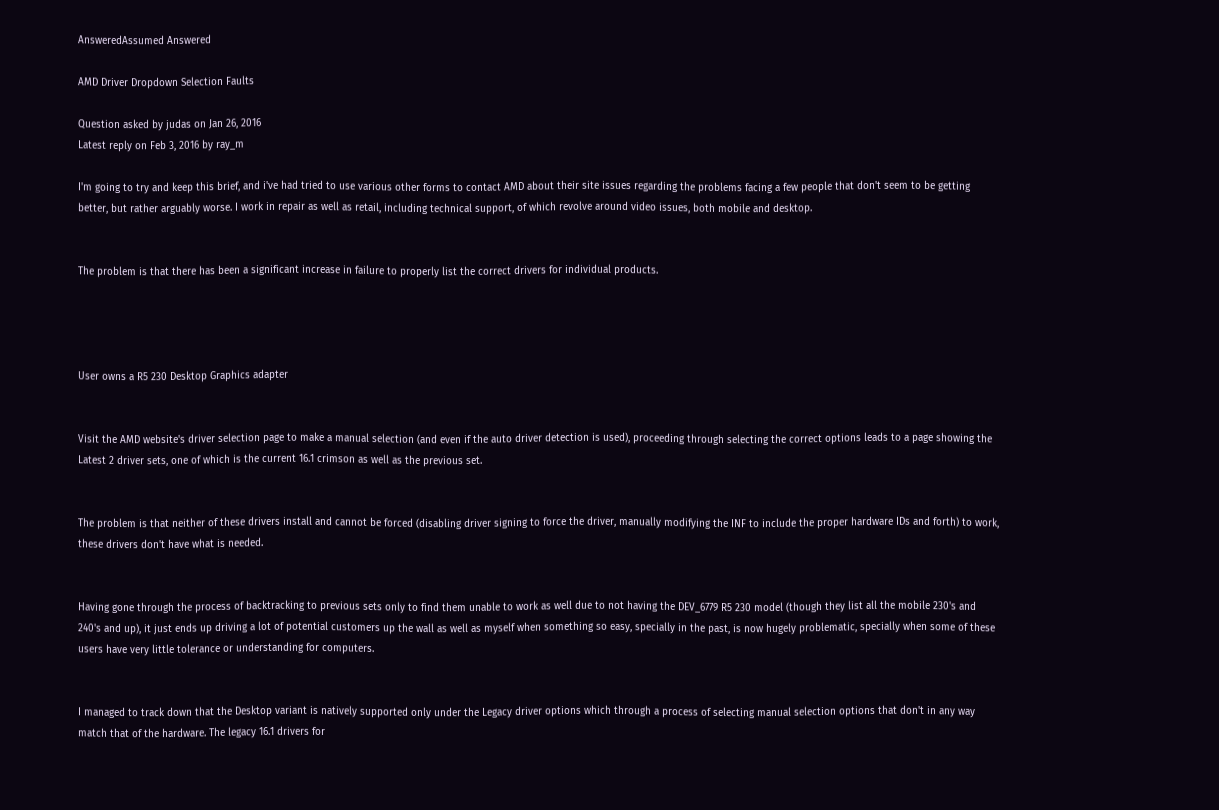AnsweredAssumed Answered

AMD Driver Dropdown Selection Faults

Question asked by judas on Jan 26, 2016
Latest reply on Feb 3, 2016 by ray_m

I'm going to try and keep this brief, and i've had tried to use various other forms to contact AMD about their site issues regarding the problems facing a few people that don't seem to be getting better, but rather arguably worse. I work in repair as well as retail, including technical support, of which revolve around video issues, both mobile and desktop.


The problem is that there has been a significant increase in failure to properly list the correct drivers for individual products.




User owns a R5 230 Desktop Graphics adapter


Visit the AMD website's driver selection page to make a manual selection (and even if the auto driver detection is used), proceeding through selecting the correct options leads to a page showing the Latest 2 driver sets, one of which is the current 16.1 crimson as well as the previous set.


The problem is that neither of these drivers install and cannot be forced (disabling driver signing to force the driver, manually modifying the INF to include the proper hardware IDs and forth) to work, these drivers don't have what is needed.


Having gone through the process of backtracking to previous sets only to find them unable to work as well due to not having the DEV_6779 R5 230 model (though they list all the mobile 230's and 240's and up), it just ends up driving a lot of potential customers up the wall as well as myself when something so easy, specially in the past, is now hugely problematic, specially when some of these users have very little tolerance or understanding for computers.


I managed to track down that the Desktop variant is natively supported only under the Legacy driver options which through a process of selecting manual selection options that don't in any way match that of the hardware. The legacy 16.1 drivers for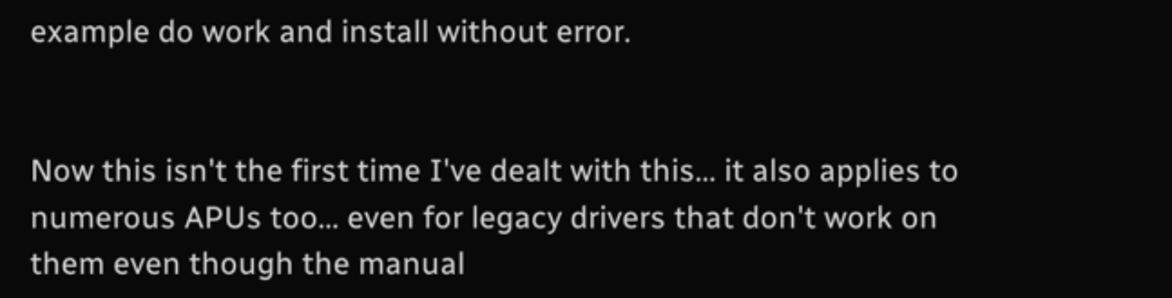example do work and install without error.


Now this isn't the first time I've dealt with this... it also applies to numerous APUs too... even for legacy drivers that don't work on them even though the manual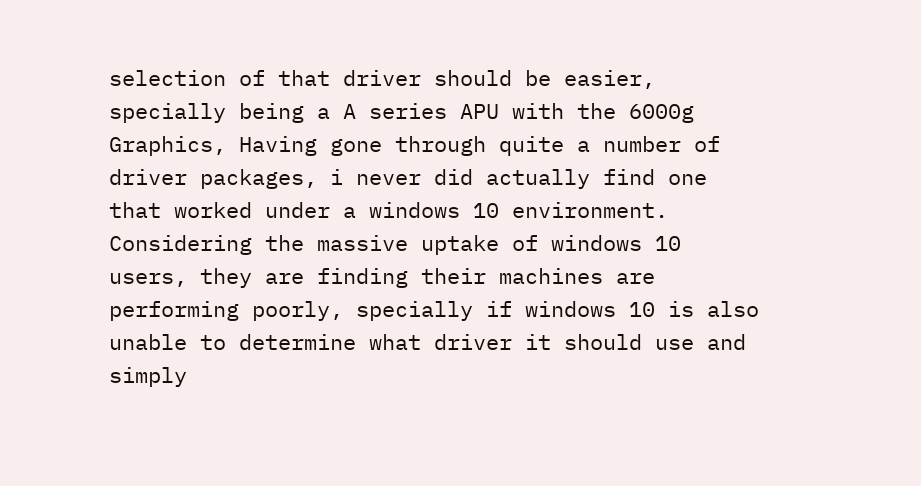selection of that driver should be easier, specially being a A series APU with the 6000g Graphics, Having gone through quite a number of driver packages, i never did actually find one that worked under a windows 10 environment. Considering the massive uptake of windows 10 users, they are finding their machines are performing poorly, specially if windows 10 is also unable to determine what driver it should use and simply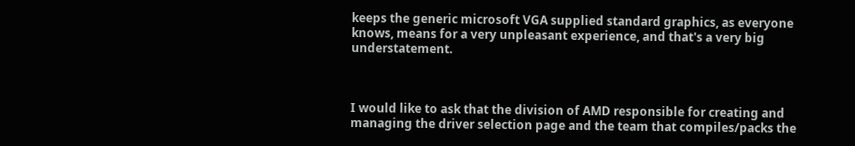keeps the generic microsoft VGA supplied standard graphics, as everyone knows, means for a very unpleasant experience, and that's a very big understatement.



I would like to ask that the division of AMD responsible for creating and managing the driver selection page and the team that compiles/packs the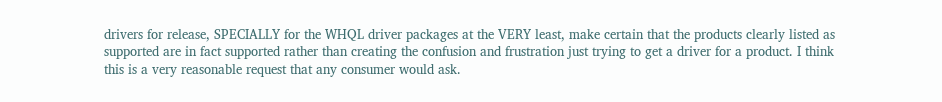drivers for release, SPECIALLY for the WHQL driver packages at the VERY least, make certain that the products clearly listed as supported are in fact supported rather than creating the confusion and frustration just trying to get a driver for a product. I think this is a very reasonable request that any consumer would ask.